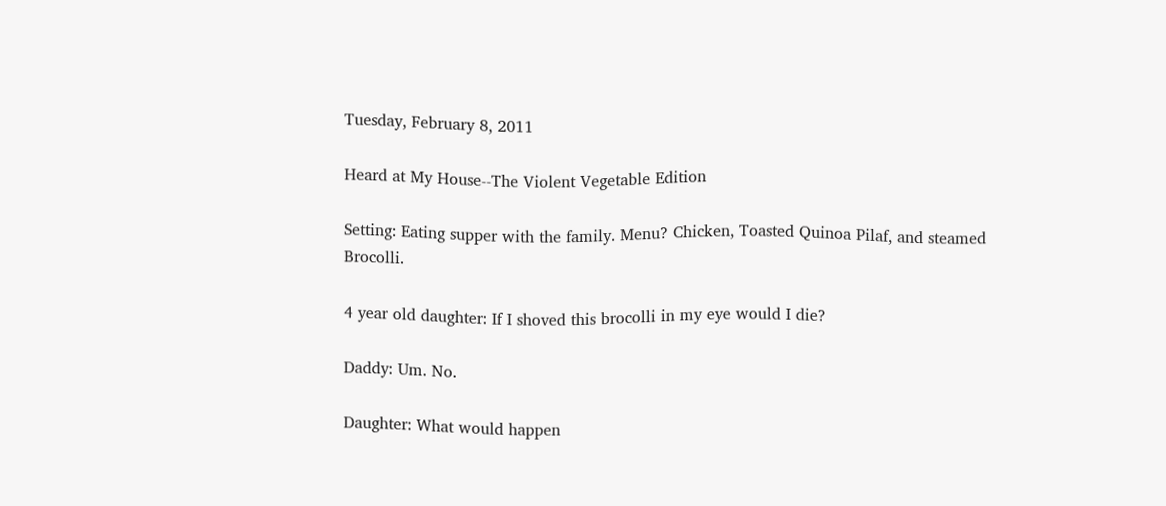Tuesday, February 8, 2011

Heard at My House--The Violent Vegetable Edition

Setting: Eating supper with the family. Menu? Chicken, Toasted Quinoa Pilaf, and steamed Brocolli.

4 year old daughter: If I shoved this brocolli in my eye would I die?

Daddy: Um. No.

Daughter: What would happen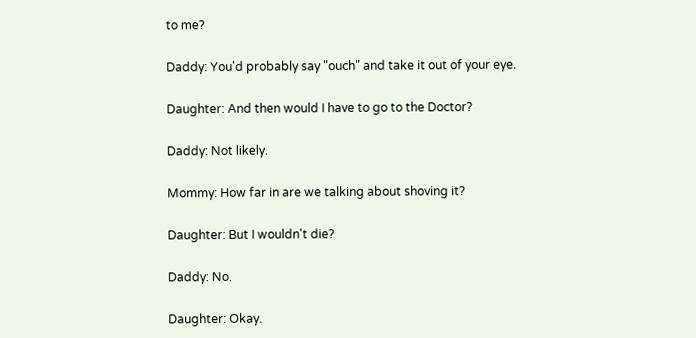to me?

Daddy: You'd probably say "ouch" and take it out of your eye.

Daughter: And then would I have to go to the Doctor?

Daddy: Not likely.

Mommy: How far in are we talking about shoving it?

Daughter: But I wouldn't die?

Daddy: No.

Daughter: Okay.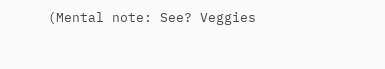(Mental note: See? Veggies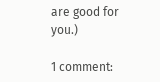are good for you.)

1 comment: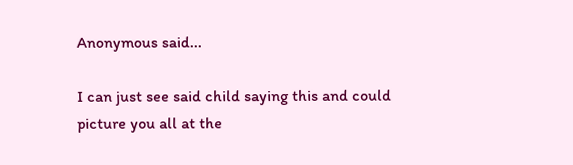Anonymous said...

I can just see said child saying this and could picture you all at the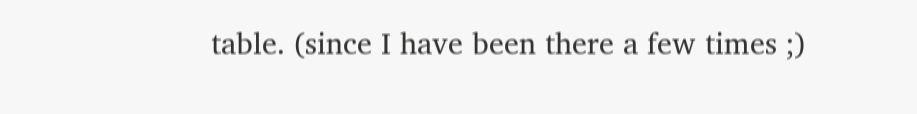table. (since I have been there a few times ;)